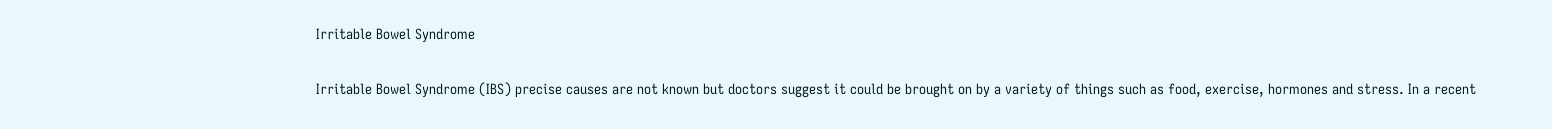Irritable Bowel Syndrome

Irritable Bowel Syndrome (IBS) precise causes are not known but doctors suggest it could be brought on by a variety of things such as food, exercise, hormones and stress. In a recent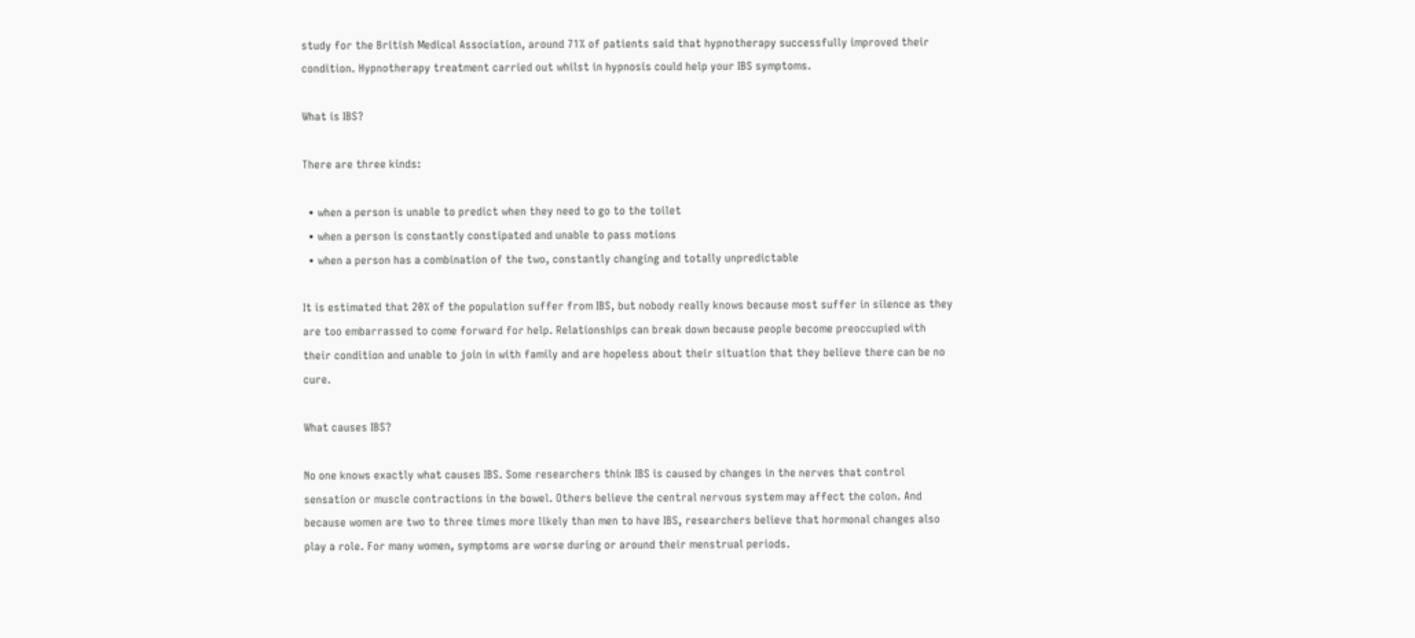study for the British Medical Association, around 71% of patients said that hypnotherapy successfully improved their condition. Hypnotherapy treatment carried out whilst in hypnosis could help your IBS symptoms.

What is IBS?

There are three kinds:

  • when a person is unable to predict when they need to go to the toilet
  • when a person is constantly constipated and unable to pass motions
  • when a person has a combination of the two, constantly changing and totally unpredictable

It is estimated that 20% of the population suffer from IBS, but nobody really knows because most suffer in silence as they are too embarrassed to come forward for help. Relationships can break down because people become preoccupied with their condition and unable to join in with family and are hopeless about their situation that they believe there can be no cure.

What causes IBS?

No one knows exactly what causes IBS. Some researchers think IBS is caused by changes in the nerves that control sensation or muscle contractions in the bowel. Others believe the central nervous system may affect the colon. And because women are two to three times more likely than men to have IBS, researchers believe that hormonal changes also play a role. For many women, symptoms are worse during or around their menstrual periods.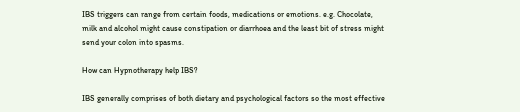IBS triggers can range from certain foods, medications or emotions. e.g. Chocolate, milk and alcohol might cause constipation or diarrhoea and the least bit of stress might send your colon into spasms.

How can Hypnotherapy help IBS?

IBS generally comprises of both dietary and psychological factors so the most effective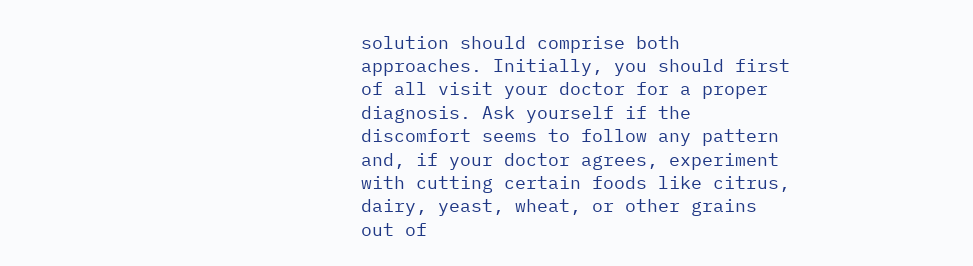solution should comprise both approaches. Initially, you should first of all visit your doctor for a proper diagnosis. Ask yourself if the discomfort seems to follow any pattern and, if your doctor agrees, experiment with cutting certain foods like citrus, dairy, yeast, wheat, or other grains out of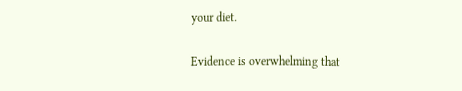your diet.

Evidence is overwhelming that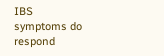IBS symptoms do respond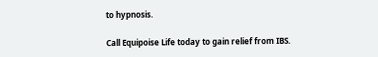to hypnosis.

Call Equipoise Life today to gain relief from IBS.